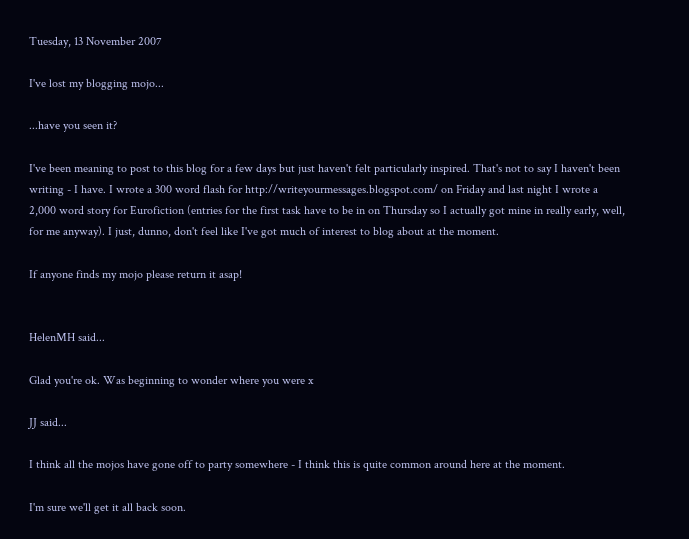Tuesday, 13 November 2007

I've lost my blogging mojo...

...have you seen it?

I've been meaning to post to this blog for a few days but just haven't felt particularly inspired. That's not to say I haven't been writing - I have. I wrote a 300 word flash for http://writeyourmessages.blogspot.com/ on Friday and last night I wrote a 2,000 word story for Eurofiction (entries for the first task have to be in on Thursday so I actually got mine in really early, well, for me anyway). I just, dunno, don't feel like I've got much of interest to blog about at the moment.

If anyone finds my mojo please return it asap!


HelenMH said...

Glad you're ok. Was beginning to wonder where you were x

JJ said...

I think all the mojos have gone off to party somewhere - I think this is quite common around here at the moment.

I'm sure we'll get it all back soon.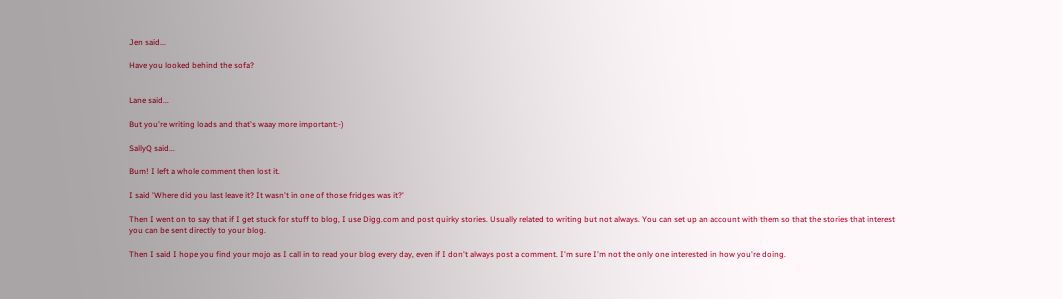Jen said...

Have you looked behind the sofa?


Lane said...

But you're writing loads and that's waay more important:-)

SallyQ said...

Bum! I left a whole comment then lost it.

I said 'Where did you last leave it? It wasn't in one of those fridges was it?'

Then I went on to say that if I get stuck for stuff to blog, I use Digg.com and post quirky stories. Usually related to writing but not always. You can set up an account with them so that the stories that interest you can be sent directly to your blog.

Then I said I hope you find your mojo as I call in to read your blog every day, even if I don't always post a comment. I'm sure I'm not the only one interested in how you're doing.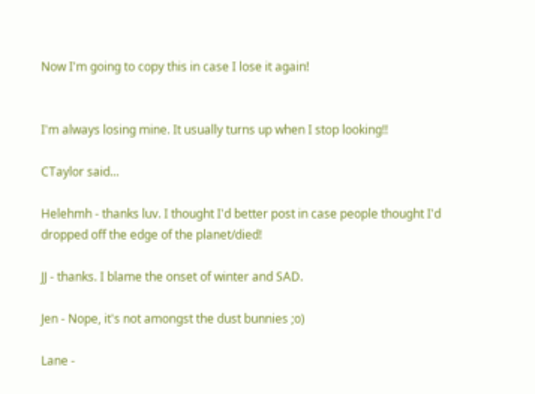Now I'm going to copy this in case I lose it again!


I'm always losing mine. It usually turns up when I stop looking!!

CTaylor said...

Helehmh - thanks luv. I thought I'd better post in case people thought I'd dropped off the edge of the planet/died!

JJ - thanks. I blame the onset of winter and SAD.

Jen - Nope, it's not amongst the dust bunnies ;o)

Lane -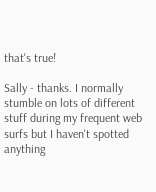that's true!

Sally - thanks. I normally stumble on lots of different stuff during my frequent web surfs but I haven't spotted anything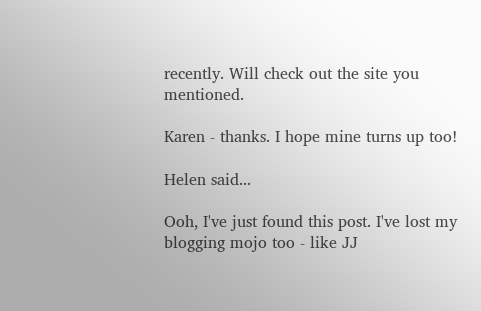recently. Will check out the site you mentioned.

Karen - thanks. I hope mine turns up too!

Helen said...

Ooh, I've just found this post. I've lost my blogging mojo too - like JJ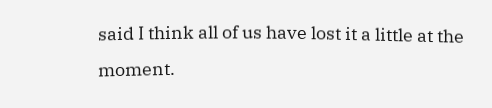said I think all of us have lost it a little at the moment.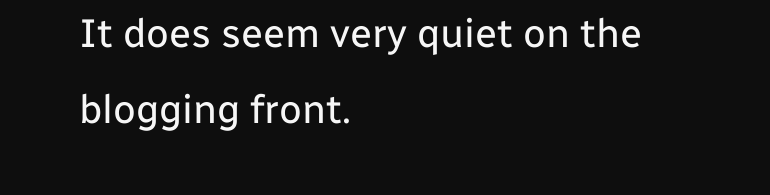It does seem very quiet on the blogging front.